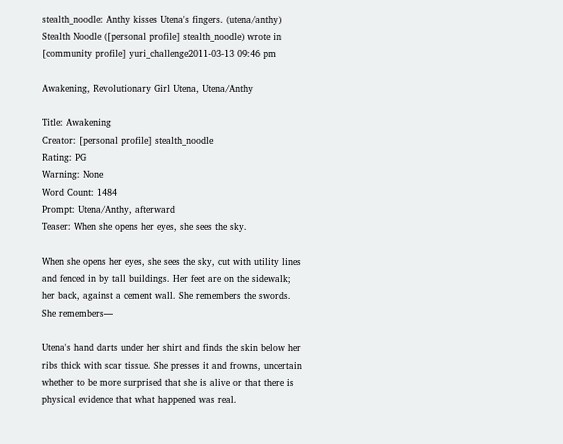stealth_noodle: Anthy kisses Utena's fingers. (utena/anthy)
Stealth Noodle ([personal profile] stealth_noodle) wrote in [community profile] yuri_challenge2011-03-13 09:46 pm

Awakening, Revolutionary Girl Utena, Utena/Anthy

Title: Awakening
Creator: [personal profile] stealth_noodle
Rating: PG
Warning: None
Word Count: 1484
Prompt: Utena/Anthy, afterward
Teaser: When she opens her eyes, she sees the sky.

When she opens her eyes, she sees the sky, cut with utility lines and fenced in by tall buildings. Her feet are on the sidewalk; her back, against a cement wall. She remembers the swords. She remembers—

Utena's hand darts under her shirt and finds the skin below her ribs thick with scar tissue. She presses it and frowns, uncertain whether to be more surprised that she is alive or that there is physical evidence that what happened was real.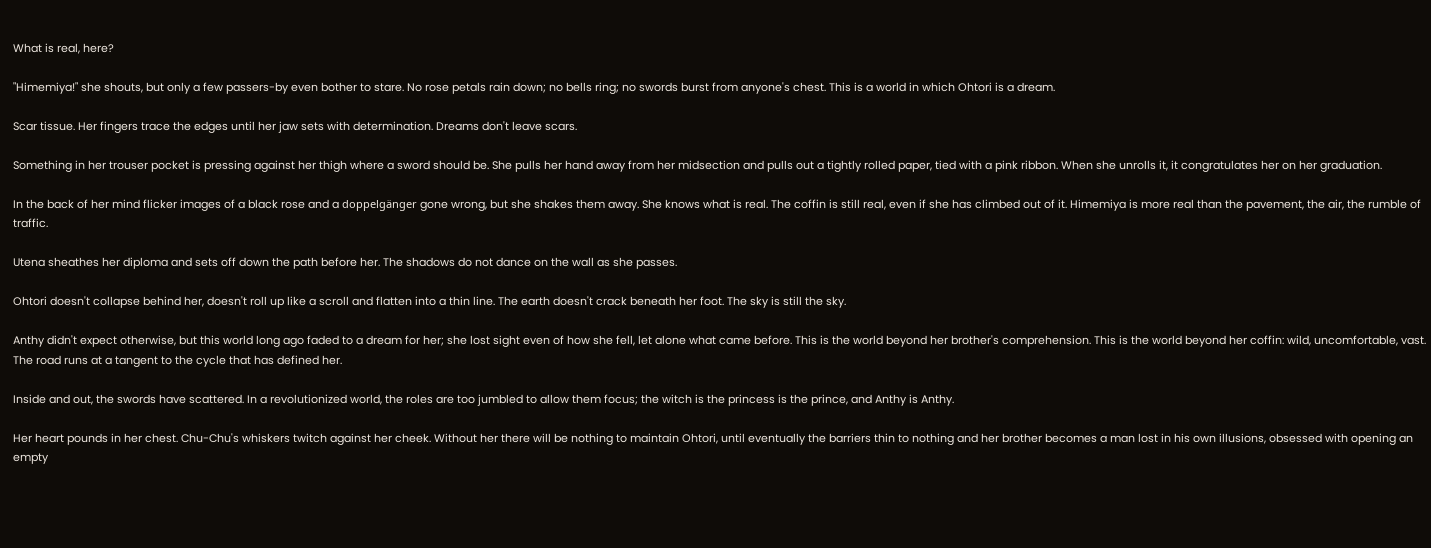What is real, here?

"Himemiya!" she shouts, but only a few passers-by even bother to stare. No rose petals rain down; no bells ring; no swords burst from anyone's chest. This is a world in which Ohtori is a dream.

Scar tissue. Her fingers trace the edges until her jaw sets with determination. Dreams don't leave scars.

Something in her trouser pocket is pressing against her thigh where a sword should be. She pulls her hand away from her midsection and pulls out a tightly rolled paper, tied with a pink ribbon. When she unrolls it, it congratulates her on her graduation.

In the back of her mind flicker images of a black rose and a doppelgänger gone wrong, but she shakes them away. She knows what is real. The coffin is still real, even if she has climbed out of it. Himemiya is more real than the pavement, the air, the rumble of traffic.

Utena sheathes her diploma and sets off down the path before her. The shadows do not dance on the wall as she passes.

Ohtori doesn't collapse behind her, doesn't roll up like a scroll and flatten into a thin line. The earth doesn't crack beneath her foot. The sky is still the sky.

Anthy didn't expect otherwise, but this world long ago faded to a dream for her; she lost sight even of how she fell, let alone what came before. This is the world beyond her brother's comprehension. This is the world beyond her coffin: wild, uncomfortable, vast. The road runs at a tangent to the cycle that has defined her.

Inside and out, the swords have scattered. In a revolutionized world, the roles are too jumbled to allow them focus; the witch is the princess is the prince, and Anthy is Anthy.

Her heart pounds in her chest. Chu-Chu's whiskers twitch against her cheek. Without her there will be nothing to maintain Ohtori, until eventually the barriers thin to nothing and her brother becomes a man lost in his own illusions, obsessed with opening an empty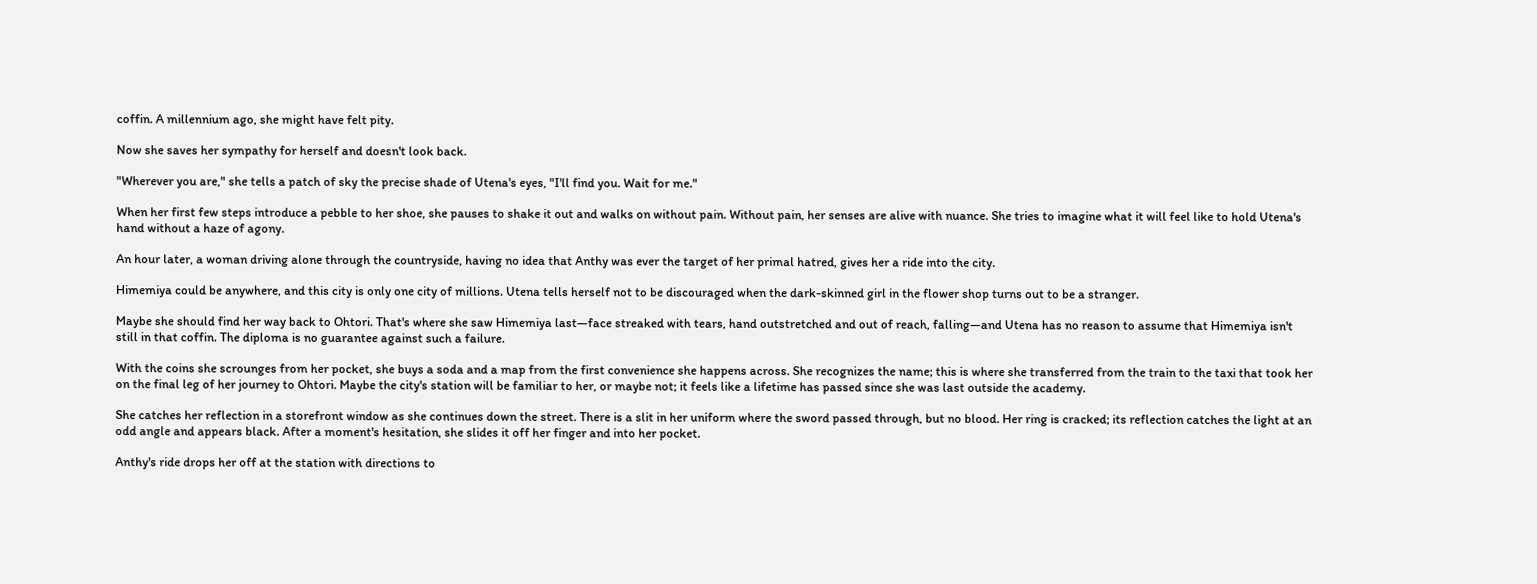coffin. A millennium ago, she might have felt pity.

Now she saves her sympathy for herself and doesn't look back.

"Wherever you are," she tells a patch of sky the precise shade of Utena's eyes, "I'll find you. Wait for me."

When her first few steps introduce a pebble to her shoe, she pauses to shake it out and walks on without pain. Without pain, her senses are alive with nuance. She tries to imagine what it will feel like to hold Utena's hand without a haze of agony.

An hour later, a woman driving alone through the countryside, having no idea that Anthy was ever the target of her primal hatred, gives her a ride into the city.

Himemiya could be anywhere, and this city is only one city of millions. Utena tells herself not to be discouraged when the dark-skinned girl in the flower shop turns out to be a stranger.

Maybe she should find her way back to Ohtori. That's where she saw Himemiya last—face streaked with tears, hand outstretched and out of reach, falling—and Utena has no reason to assume that Himemiya isn't still in that coffin. The diploma is no guarantee against such a failure.

With the coins she scrounges from her pocket, she buys a soda and a map from the first convenience she happens across. She recognizes the name; this is where she transferred from the train to the taxi that took her on the final leg of her journey to Ohtori. Maybe the city's station will be familiar to her, or maybe not; it feels like a lifetime has passed since she was last outside the academy.

She catches her reflection in a storefront window as she continues down the street. There is a slit in her uniform where the sword passed through, but no blood. Her ring is cracked; its reflection catches the light at an odd angle and appears black. After a moment's hesitation, she slides it off her finger and into her pocket.

Anthy's ride drops her off at the station with directions to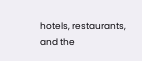hotels, restaurants, and the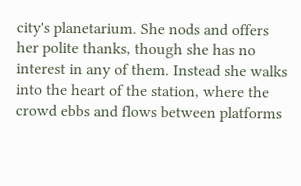city's planetarium. She nods and offers her polite thanks, though she has no interest in any of them. Instead she walks into the heart of the station, where the crowd ebbs and flows between platforms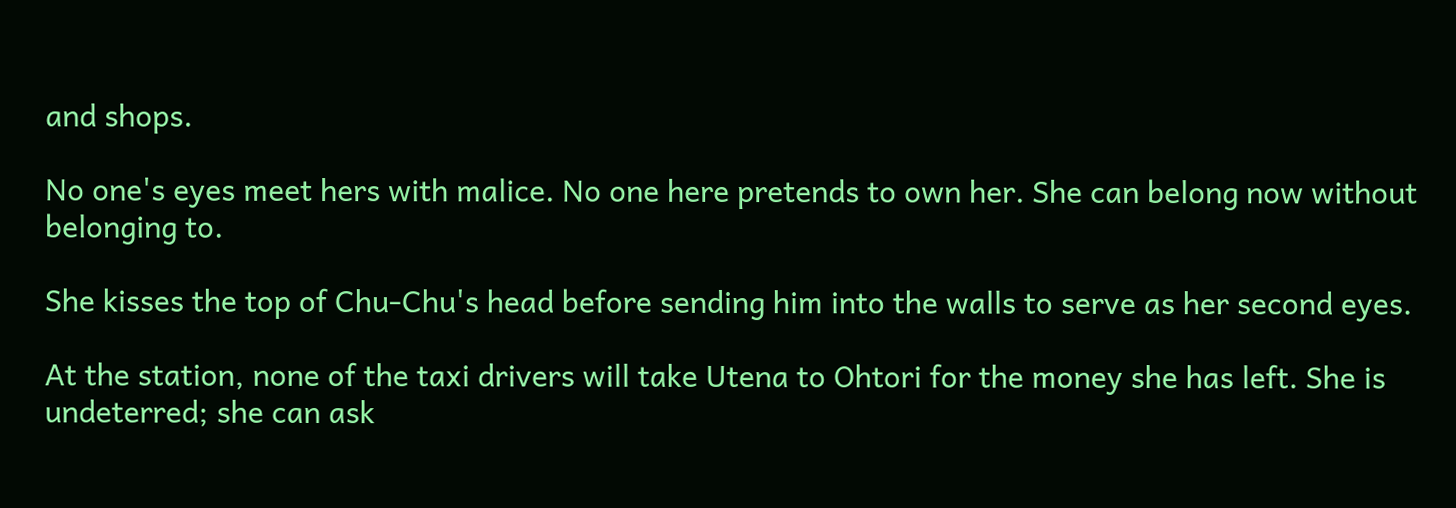and shops.

No one's eyes meet hers with malice. No one here pretends to own her. She can belong now without belonging to.

She kisses the top of Chu-Chu's head before sending him into the walls to serve as her second eyes.

At the station, none of the taxi drivers will take Utena to Ohtori for the money she has left. She is undeterred; she can ask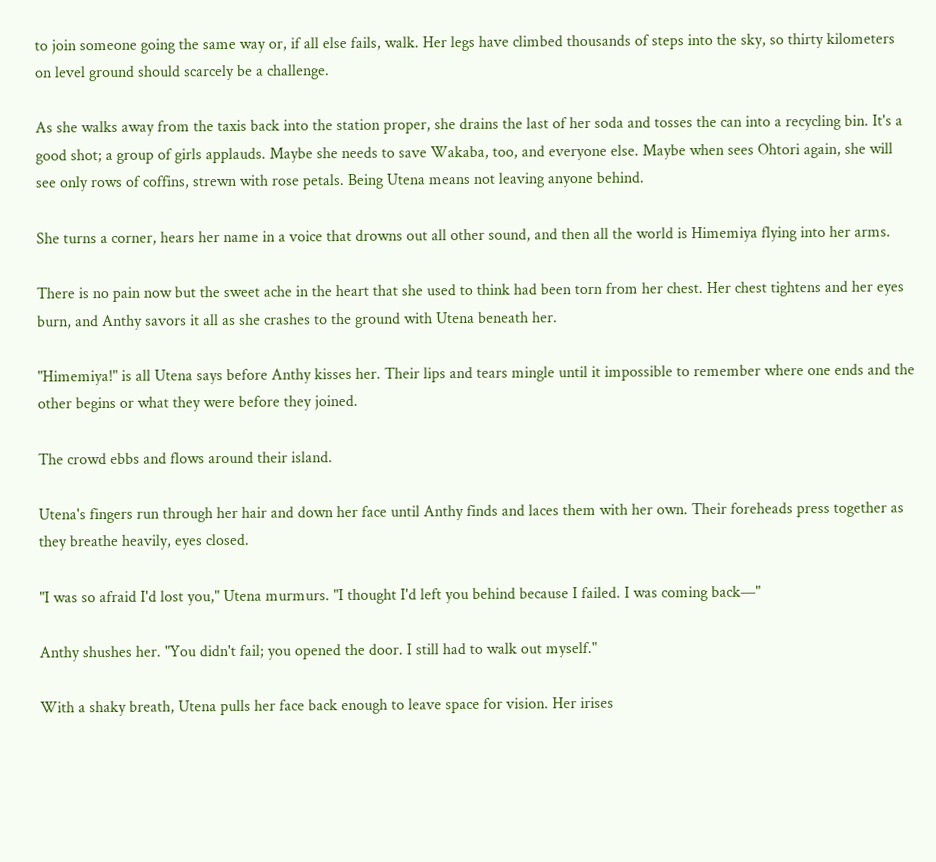to join someone going the same way or, if all else fails, walk. Her legs have climbed thousands of steps into the sky, so thirty kilometers on level ground should scarcely be a challenge.

As she walks away from the taxis back into the station proper, she drains the last of her soda and tosses the can into a recycling bin. It's a good shot; a group of girls applauds. Maybe she needs to save Wakaba, too, and everyone else. Maybe when sees Ohtori again, she will see only rows of coffins, strewn with rose petals. Being Utena means not leaving anyone behind.

She turns a corner, hears her name in a voice that drowns out all other sound, and then all the world is Himemiya flying into her arms.

There is no pain now but the sweet ache in the heart that she used to think had been torn from her chest. Her chest tightens and her eyes burn, and Anthy savors it all as she crashes to the ground with Utena beneath her.

"Himemiya!" is all Utena says before Anthy kisses her. Their lips and tears mingle until it impossible to remember where one ends and the other begins or what they were before they joined.

The crowd ebbs and flows around their island.

Utena's fingers run through her hair and down her face until Anthy finds and laces them with her own. Their foreheads press together as they breathe heavily, eyes closed.

"I was so afraid I'd lost you," Utena murmurs. "I thought I'd left you behind because I failed. I was coming back—"

Anthy shushes her. "You didn't fail; you opened the door. I still had to walk out myself."

With a shaky breath, Utena pulls her face back enough to leave space for vision. Her irises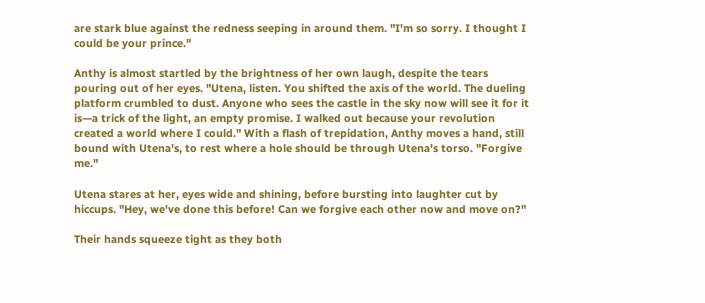are stark blue against the redness seeping in around them. "I'm so sorry. I thought I could be your prince."

Anthy is almost startled by the brightness of her own laugh, despite the tears pouring out of her eyes. "Utena, listen. You shifted the axis of the world. The dueling platform crumbled to dust. Anyone who sees the castle in the sky now will see it for it is—a trick of the light, an empty promise. I walked out because your revolution created a world where I could." With a flash of trepidation, Anthy moves a hand, still bound with Utena's, to rest where a hole should be through Utena's torso. "Forgive me."

Utena stares at her, eyes wide and shining, before bursting into laughter cut by hiccups. "Hey, we've done this before! Can we forgive each other now and move on?"

Their hands squeeze tight as they both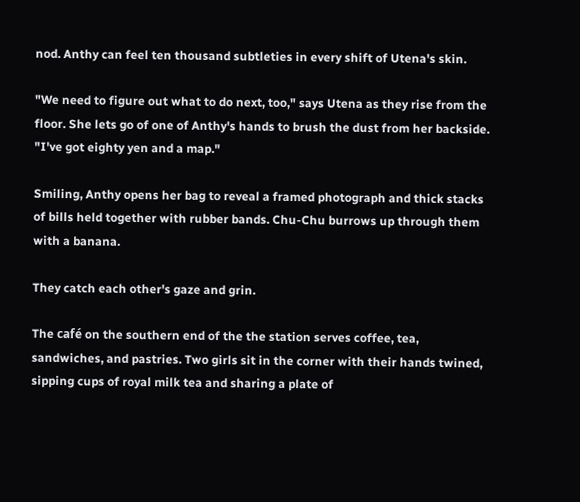nod. Anthy can feel ten thousand subtleties in every shift of Utena's skin.

"We need to figure out what to do next, too," says Utena as they rise from the floor. She lets go of one of Anthy's hands to brush the dust from her backside. "I've got eighty yen and a map."

Smiling, Anthy opens her bag to reveal a framed photograph and thick stacks of bills held together with rubber bands. Chu-Chu burrows up through them with a banana.

They catch each other's gaze and grin.

The café on the southern end of the the station serves coffee, tea, sandwiches, and pastries. Two girls sit in the corner with their hands twined, sipping cups of royal milk tea and sharing a plate of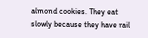almond cookies. They eat slowly because they have rail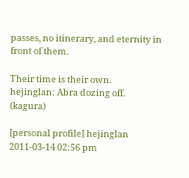passes, no itinerary, and eternity in front of them.

Their time is their own.
hejinglan: Abra dozing off. (kagura)

[personal profile] hejinglan 2011-03-14 02:56 pm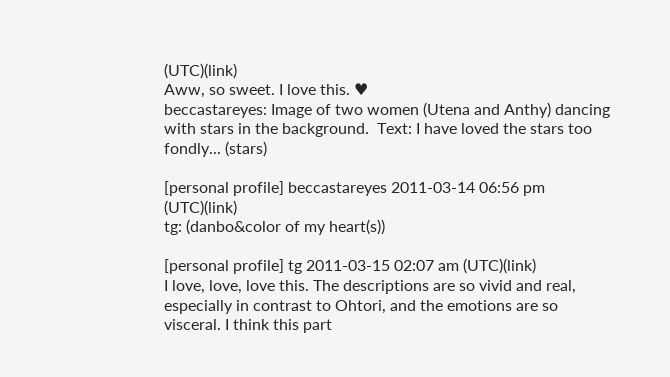(UTC)(link)
Aww, so sweet. I love this. ♥
beccastareyes: Image of two women (Utena and Anthy) dancing with stars in the background.  Text: I have loved the stars too fondly... (stars)

[personal profile] beccastareyes 2011-03-14 06:56 pm (UTC)(link)
tg: (danbo&color of my heart(s))

[personal profile] tg 2011-03-15 02:07 am (UTC)(link)
I love, love, love this. The descriptions are so vivid and real, especially in contrast to Ohtori, and the emotions are so visceral. I think this part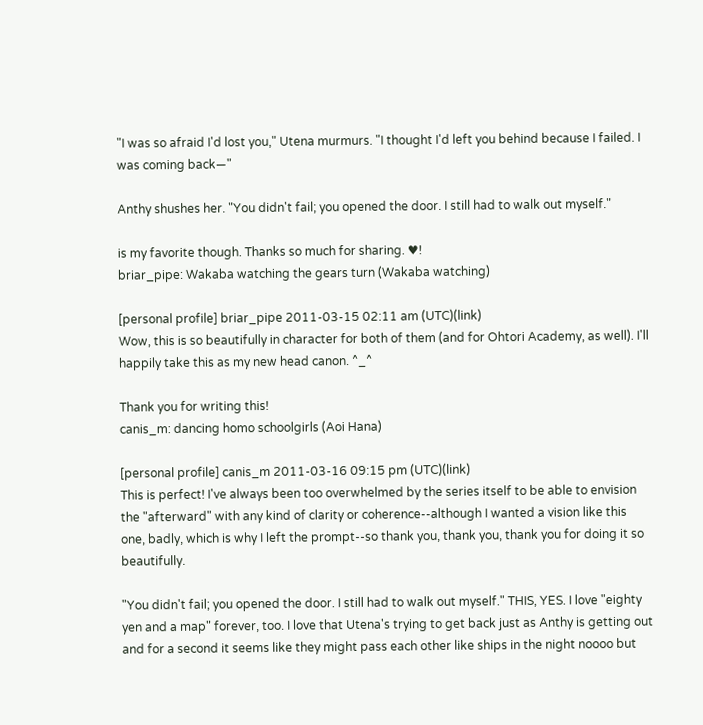"I was so afraid I'd lost you," Utena murmurs. "I thought I'd left you behind because I failed. I was coming back—"

Anthy shushes her. "You didn't fail; you opened the door. I still had to walk out myself."

is my favorite though. Thanks so much for sharing. ♥!
briar_pipe: Wakaba watching the gears turn (Wakaba watching)

[personal profile] briar_pipe 2011-03-15 02:11 am (UTC)(link)
Wow, this is so beautifully in character for both of them (and for Ohtori Academy, as well). I'll happily take this as my new head canon. ^_^

Thank you for writing this!
canis_m: dancing homo schoolgirls (Aoi Hana)

[personal profile] canis_m 2011-03-16 09:15 pm (UTC)(link)
This is perfect! I've always been too overwhelmed by the series itself to be able to envision the "afterward" with any kind of clarity or coherence--although I wanted a vision like this one, badly, which is why I left the prompt--so thank you, thank you, thank you for doing it so beautifully.

"You didn't fail; you opened the door. I still had to walk out myself." THIS, YES. I love "eighty yen and a map" forever, too. I love that Utena's trying to get back just as Anthy is getting out and for a second it seems like they might pass each other like ships in the night noooo but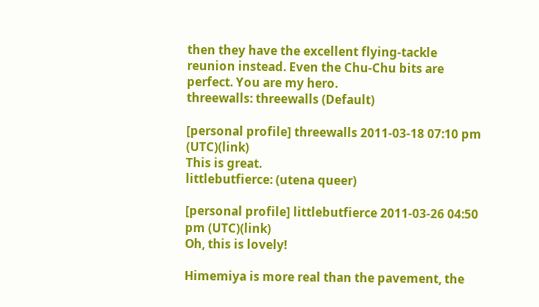then they have the excellent flying-tackle reunion instead. Even the Chu-Chu bits are perfect. You are my hero.
threewalls: threewalls (Default)

[personal profile] threewalls 2011-03-18 07:10 pm (UTC)(link)
This is great.
littlebutfierce: (utena queer)

[personal profile] littlebutfierce 2011-03-26 04:50 pm (UTC)(link)
Oh, this is lovely!

Himemiya is more real than the pavement, the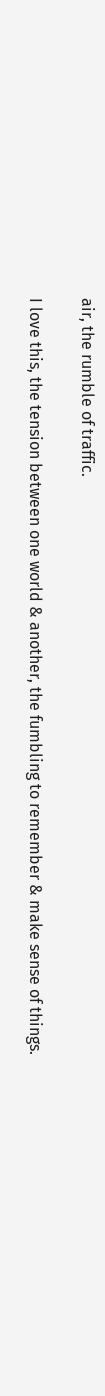air, the rumble of traffic.

I love this, the tension between one world & another, the fumbling to remember & make sense of things.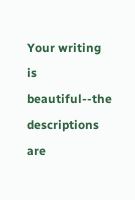Your writing is beautiful--the descriptions are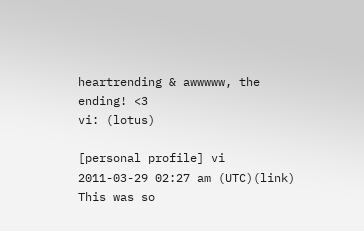heartrending & awwwww, the ending! <3
vi: (lotus)

[personal profile] vi 2011-03-29 02:27 am (UTC)(link)
This was so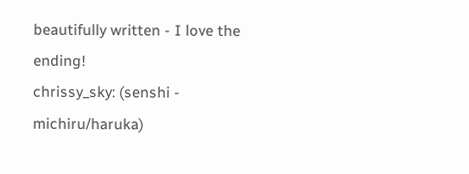beautifully written - I love the ending!
chrissy_sky: (senshi - michiru/haruka)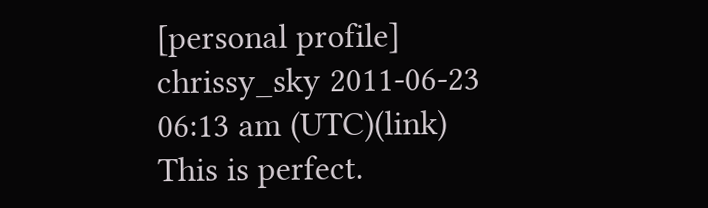[personal profile] chrissy_sky 2011-06-23 06:13 am (UTC)(link)
This is perfect.